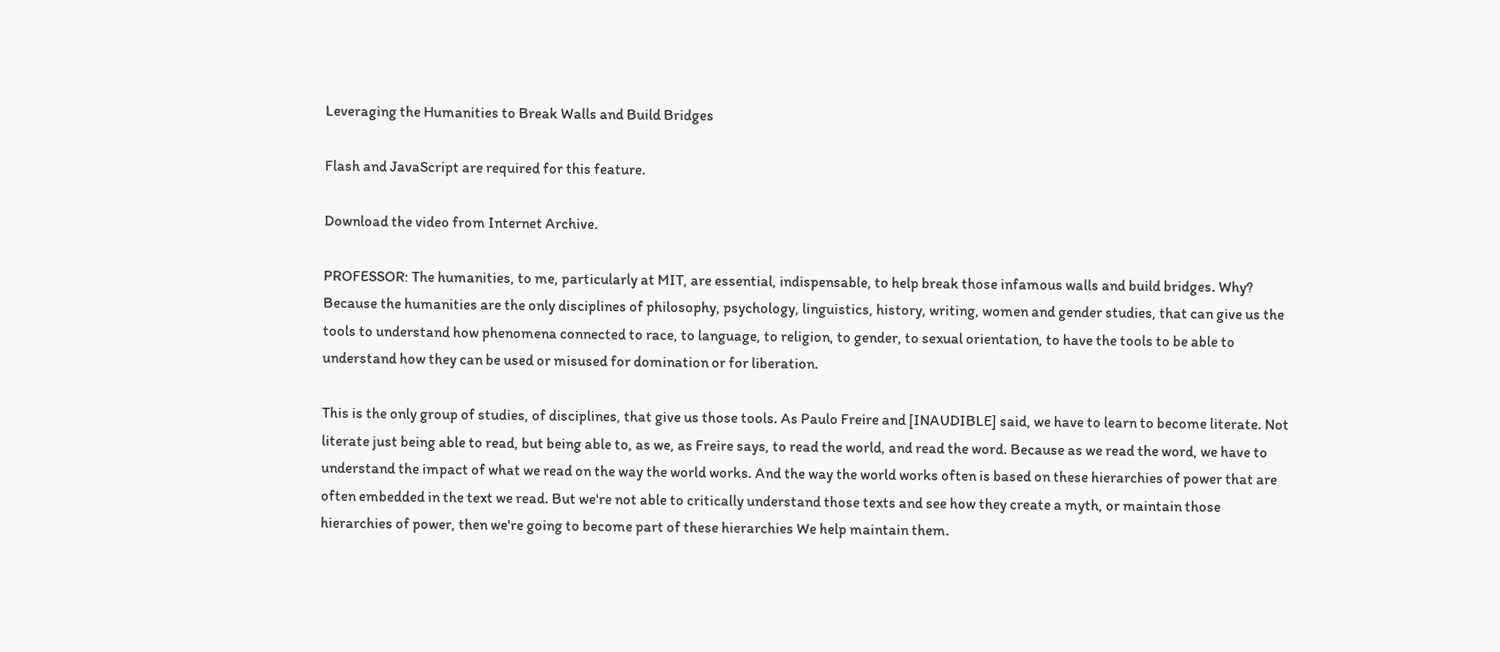Leveraging the Humanities to Break Walls and Build Bridges

Flash and JavaScript are required for this feature.

Download the video from Internet Archive.

PROFESSOR: The humanities, to me, particularly at MIT, are essential, indispensable, to help break those infamous walls and build bridges. Why? Because the humanities are the only disciplines of philosophy, psychology, linguistics, history, writing, women and gender studies, that can give us the tools to understand how phenomena connected to race, to language, to religion, to gender, to sexual orientation, to have the tools to be able to understand how they can be used or misused for domination or for liberation.

This is the only group of studies, of disciplines, that give us those tools. As Paulo Freire and [INAUDIBLE] said, we have to learn to become literate. Not literate just being able to read, but being able to, as we, as Freire says, to read the world, and read the word. Because as we read the word, we have to understand the impact of what we read on the way the world works. And the way the world works often is based on these hierarchies of power that are often embedded in the text we read. But we're not able to critically understand those texts and see how they create a myth, or maintain those hierarchies of power, then we're going to become part of these hierarchies We help maintain them.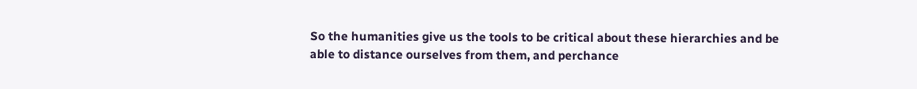So the humanities give us the tools to be critical about these hierarchies and be able to distance ourselves from them, and perchance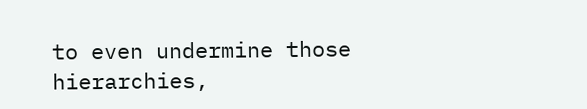to even undermine those hierarchies,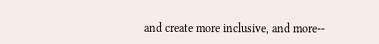and create more inclusive, and more--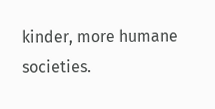kinder, more humane societies.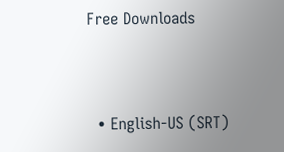Free Downloads



  • English-US (SRT)